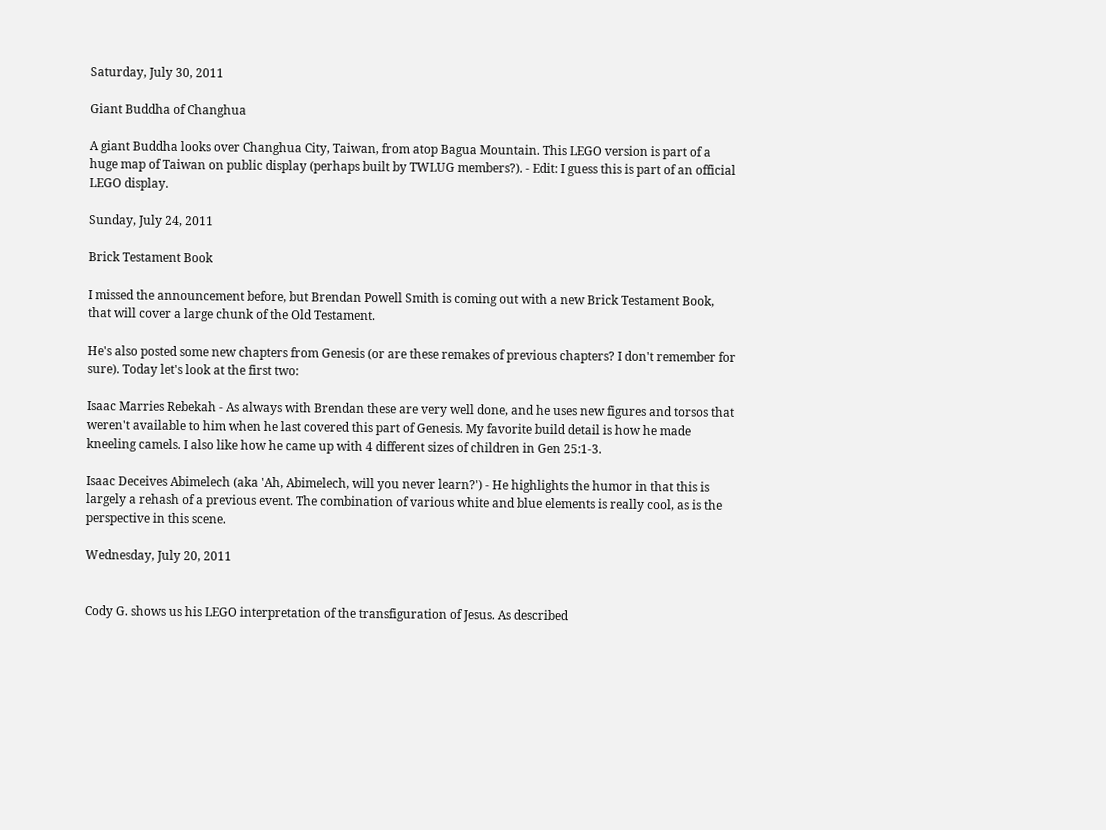Saturday, July 30, 2011

Giant Buddha of Changhua

A giant Buddha looks over Changhua City, Taiwan, from atop Bagua Mountain. This LEGO version is part of a huge map of Taiwan on public display (perhaps built by TWLUG members?). - Edit: I guess this is part of an official LEGO display.

Sunday, July 24, 2011

Brick Testament Book

I missed the announcement before, but Brendan Powell Smith is coming out with a new Brick Testament Book, that will cover a large chunk of the Old Testament.

He's also posted some new chapters from Genesis (or are these remakes of previous chapters? I don't remember for sure). Today let's look at the first two:

Isaac Marries Rebekah - As always with Brendan these are very well done, and he uses new figures and torsos that weren't available to him when he last covered this part of Genesis. My favorite build detail is how he made kneeling camels. I also like how he came up with 4 different sizes of children in Gen 25:1-3.

Isaac Deceives Abimelech (aka 'Ah, Abimelech, will you never learn?') - He highlights the humor in that this is largely a rehash of a previous event. The combination of various white and blue elements is really cool, as is the perspective in this scene.

Wednesday, July 20, 2011


Cody G. shows us his LEGO interpretation of the transfiguration of Jesus. As described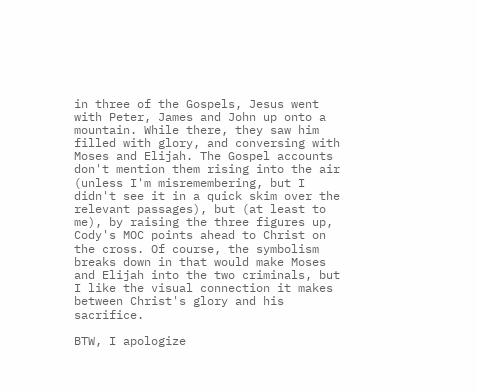in three of the Gospels, Jesus went with Peter, James and John up onto a mountain. While there, they saw him filled with glory, and conversing with Moses and Elijah. The Gospel accounts don't mention them rising into the air (unless I'm misremembering, but I didn't see it in a quick skim over the relevant passages), but (at least to me), by raising the three figures up, Cody's MOC points ahead to Christ on the cross. Of course, the symbolism breaks down in that would make Moses and Elijah into the two criminals, but I like the visual connection it makes between Christ's glory and his sacrifice.

BTW, I apologize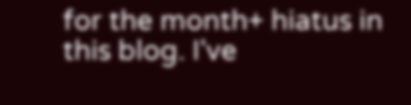for the month+ hiatus in this blog. I've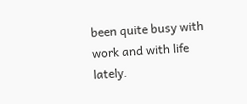been quite busy with work and with life lately.